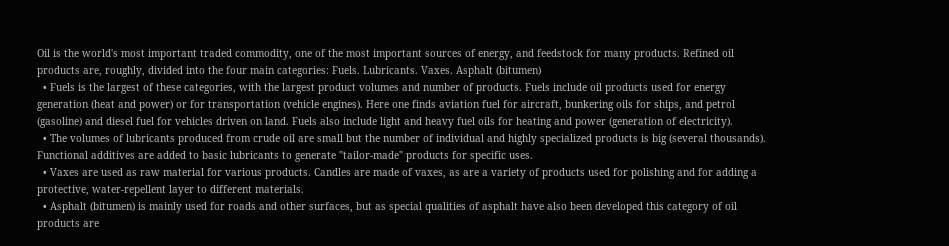Oil is the world's most important traded commodity, one of the most important sources of energy, and feedstock for many products. Refined oil products are, roughly, divided into the four main categories: Fuels. Lubricants. Vaxes. Asphalt (bitumen)
  • Fuels is the largest of these categories, with the largest product volumes and number of products. Fuels include oil products used for energy generation (heat and power) or for transportation (vehicle engines). Here one finds aviation fuel for aircraft, bunkering oils for ships, and petrol (gasoline) and diesel fuel for vehicles driven on land. Fuels also include light and heavy fuel oils for heating and power (generation of electricity).
  • The volumes of lubricants produced from crude oil are small but the number of individual and highly specialized products is big (several thousands). Functional additives are added to basic lubricants to generate "tailor-made" products for specific uses.
  • Vaxes are used as raw material for various products. Candles are made of vaxes, as are a variety of products used for polishing and for adding a protective, water-repellent layer to different materials.
  • Asphalt (bitumen) is mainly used for roads and other surfaces, but as special qualities of asphalt have also been developed this category of oil products are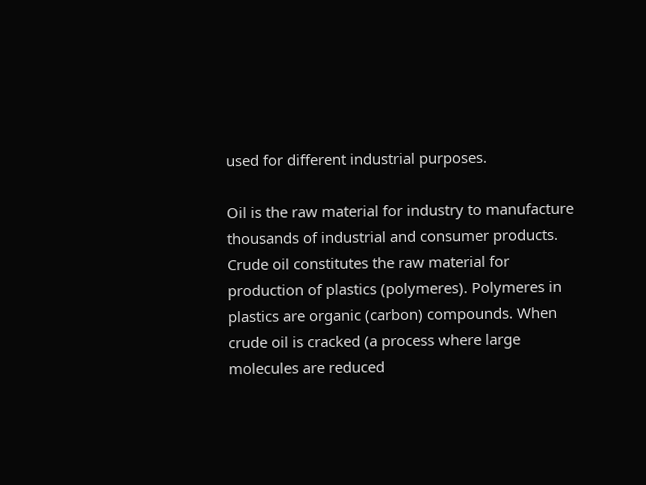used for different industrial purposes.

Oil is the raw material for industry to manufacture thousands of industrial and consumer products. Crude oil constitutes the raw material for production of plastics (polymeres). Polymeres in plastics are organic (carbon) compounds. When crude oil is cracked (a process where large molecules are reduced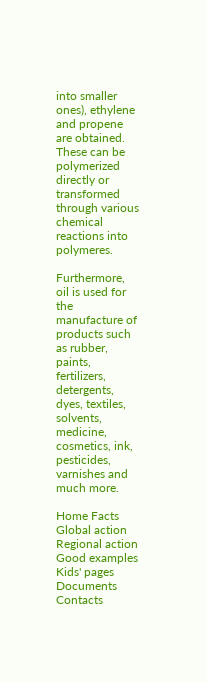into smaller ones), ethylene and propene are obtained. These can be polymerized directly or transformed through various chemical reactions into polymeres.

Furthermore, oil is used for the manufacture of products such as rubber, paints, fertilizers, detergents, dyes, textiles, solvents, medicine, cosmetics, ink, pesticides, varnishes and much more.

Home Facts Global action Regional action Good examples Kids' pages Documents Contacts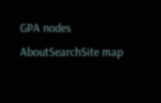GPA nodes AboutSearchSite map